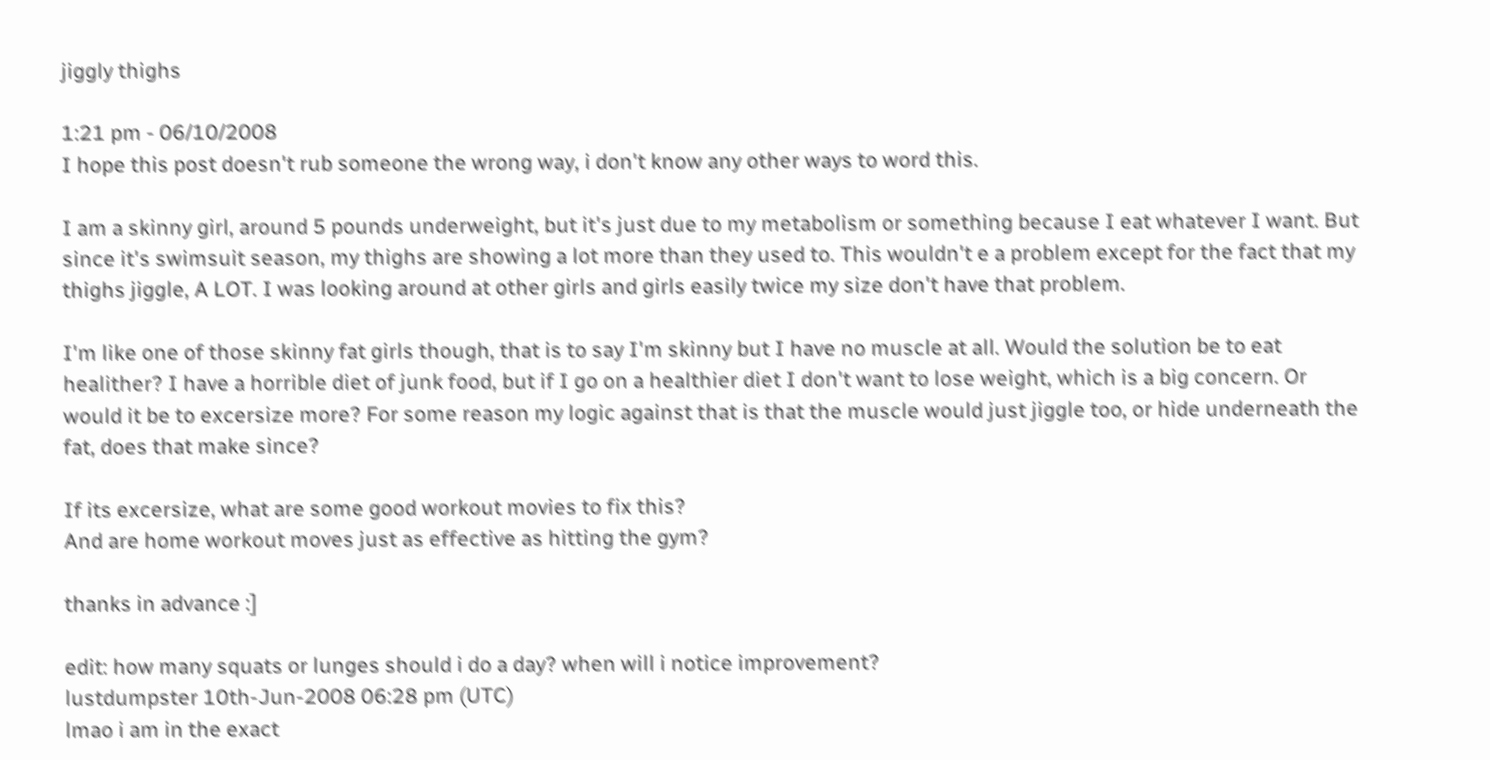jiggly thighs

1:21 pm - 06/10/2008
I hope this post doesn't rub someone the wrong way, i don't know any other ways to word this.

I am a skinny girl, around 5 pounds underweight, but it's just due to my metabolism or something because I eat whatever I want. But since it's swimsuit season, my thighs are showing a lot more than they used to. This wouldn't e a problem except for the fact that my thighs jiggle, A LOT. I was looking around at other girls and girls easily twice my size don't have that problem.

I'm like one of those skinny fat girls though, that is to say I'm skinny but I have no muscle at all. Would the solution be to eat healither? I have a horrible diet of junk food, but if I go on a healthier diet I don't want to lose weight, which is a big concern. Or would it be to excersize more? For some reason my logic against that is that the muscle would just jiggle too, or hide underneath the fat, does that make since?

If its excersize, what are some good workout movies to fix this?
And are home workout moves just as effective as hitting the gym?

thanks in advance :]

edit: how many squats or lunges should i do a day? when will i notice improvement?
lustdumpster 10th-Jun-2008 06:28 pm (UTC)
lmao i am in the exact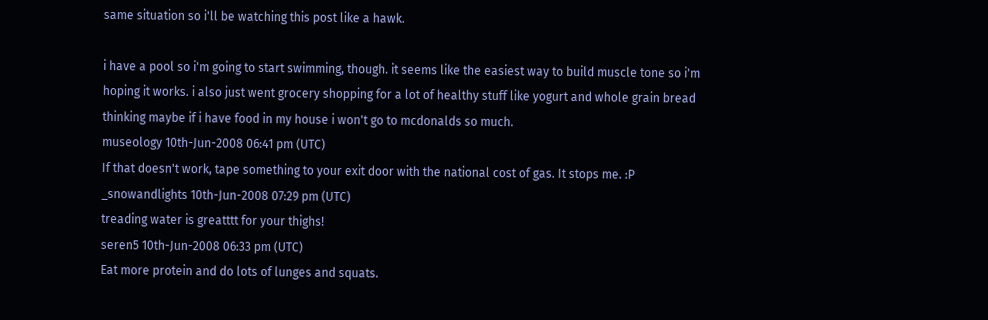same situation so i'll be watching this post like a hawk.

i have a pool so i'm going to start swimming, though. it seems like the easiest way to build muscle tone so i'm hoping it works. i also just went grocery shopping for a lot of healthy stuff like yogurt and whole grain bread thinking maybe if i have food in my house i won't go to mcdonalds so much.
museology 10th-Jun-2008 06:41 pm (UTC)
If that doesn't work, tape something to your exit door with the national cost of gas. It stops me. :P
_snowandlights 10th-Jun-2008 07:29 pm (UTC)
treading water is greatttt for your thighs!
seren5 10th-Jun-2008 06:33 pm (UTC)
Eat more protein and do lots of lunges and squats.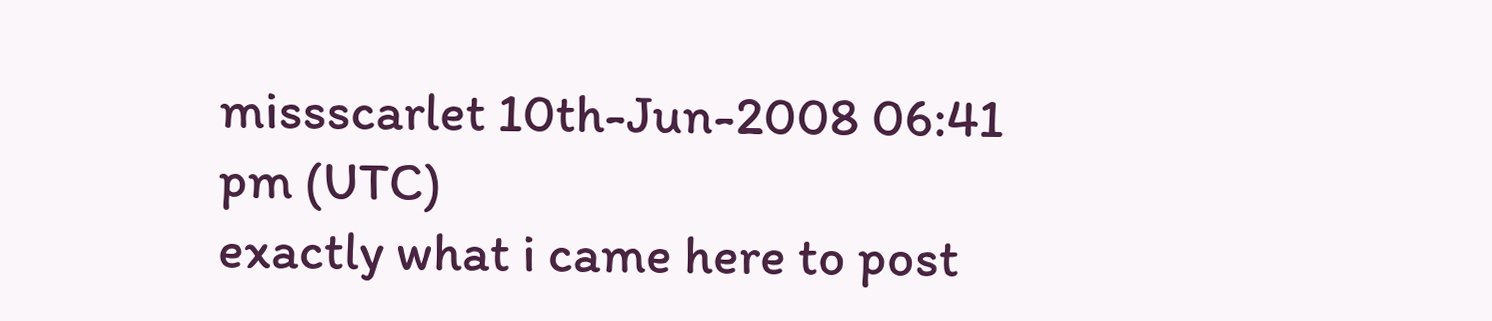missscarlet 10th-Jun-2008 06:41 pm (UTC)
exactly what i came here to post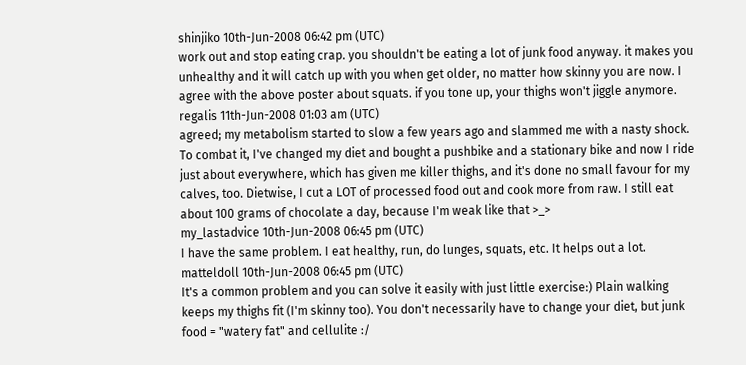shinjiko 10th-Jun-2008 06:42 pm (UTC)
work out and stop eating crap. you shouldn't be eating a lot of junk food anyway. it makes you unhealthy and it will catch up with you when get older, no matter how skinny you are now. I agree with the above poster about squats. if you tone up, your thighs won't jiggle anymore.
regalis 11th-Jun-2008 01:03 am (UTC)
agreed; my metabolism started to slow a few years ago and slammed me with a nasty shock. To combat it, I've changed my diet and bought a pushbike and a stationary bike and now I ride just about everywhere, which has given me killer thighs, and it's done no small favour for my calves, too. Dietwise, I cut a LOT of processed food out and cook more from raw. I still eat about 100 grams of chocolate a day, because I'm weak like that >_>
my_lastadvice 10th-Jun-2008 06:45 pm (UTC)
I have the same problem. I eat healthy, run, do lunges, squats, etc. It helps out a lot.
matteldoll 10th-Jun-2008 06:45 pm (UTC)
It's a common problem and you can solve it easily with just little exercise:) Plain walking keeps my thighs fit (I'm skinny too). You don't necessarily have to change your diet, but junk food = "watery fat" and cellulite :/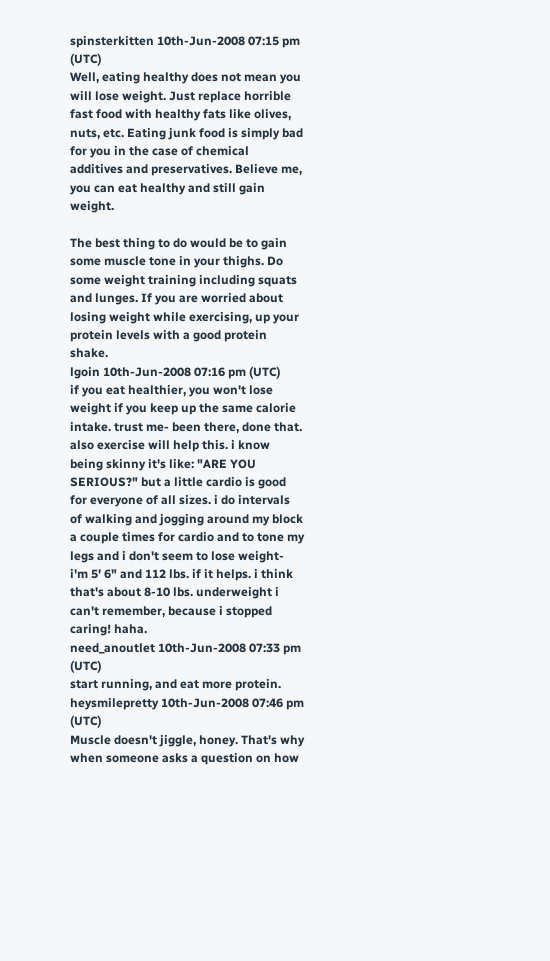spinsterkitten 10th-Jun-2008 07:15 pm (UTC)
Well, eating healthy does not mean you will lose weight. Just replace horrible fast food with healthy fats like olives, nuts, etc. Eating junk food is simply bad for you in the case of chemical additives and preservatives. Believe me, you can eat healthy and still gain weight.

The best thing to do would be to gain some muscle tone in your thighs. Do some weight training including squats and lunges. If you are worried about losing weight while exercising, up your protein levels with a good protein shake.
lgoin 10th-Jun-2008 07:16 pm (UTC)
if you eat healthier, you won't lose weight if you keep up the same calorie intake. trust me- been there, done that. also exercise will help this. i know being skinny it's like: "ARE YOU SERIOUS?" but a little cardio is good for everyone of all sizes. i do intervals of walking and jogging around my block a couple times for cardio and to tone my legs and i don't seem to lose weight- i'm 5' 6" and 112 lbs. if it helps. i think that's about 8-10 lbs. underweight i can't remember, because i stopped caring! haha.
need_anoutlet 10th-Jun-2008 07:33 pm (UTC)
start running, and eat more protein.
heysmilepretty 10th-Jun-2008 07:46 pm (UTC)
Muscle doesn't jiggle, honey. That's why when someone asks a question on how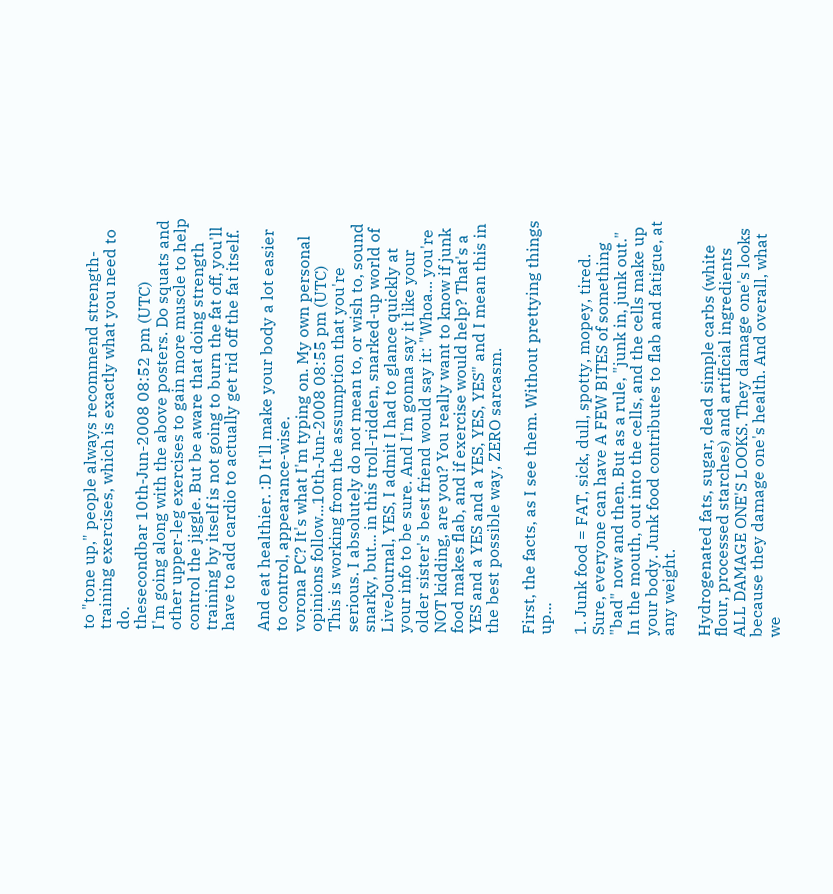to "tone up," people always recommend strength-training exercises, which is exactly what you need to do.
thesecondbar 10th-Jun-2008 08:52 pm (UTC)
I'm going along with the above posters. Do squats and other upper-leg exercises to gain more muscle to help control the jiggle. But be aware that doing strength training by itself is not going to burn the fat off, you'll have to add cardio to actually get rid off the fat itself.

And eat healthier. :D It'll make your body a lot easier to control, appearance-wise.
vorona PC? It's what I'm typing on. My own personal opinions follow...10th-Jun-2008 08:55 pm (UTC)
This is working from the assumption that you're serious. I absolutely do not mean to, or wish to, sound snarky, but... in this troll-ridden, snarked-up world of LiveJournal, YES, I admit I had to glance quickly at your info to be sure. And I'm gonna say it like your older sister's best friend would say it: "Whoa... you're NOT kidding, are you? You really want to know if junk food makes flab, and if exercise would help? That's a YES and a YES and a YES, YES, YES" and I mean this in the best possible way, ZERO sarcasm.

First, the facts, as I see them. Without prettying things up...

1. Junk food = FAT, sick, dull, spotty, mopey, tired. Sure, everyone can have A FEW BITES of something "bad" now and then. But as a rule, "junk in, junk out." In the mouth, out into the cells, and the cells make up your body. Junk food contributes to flab and fatigue, at any weight.

Hydrogenated fats, sugar, dead simple carbs (white flour, processed starches) and artificial ingredients ALL DAMAGE ONE'S LOOKS. They damage one's looks because they damage one's health. And overall, what we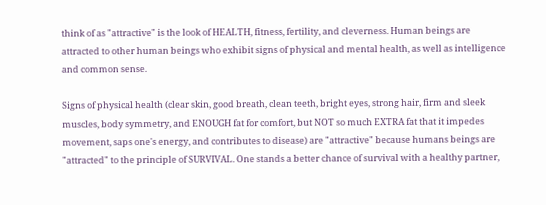think of as "attractive" is the look of HEALTH, fitness, fertility, and cleverness. Human beings are attracted to other human beings who exhibit signs of physical and mental health, as well as intelligence and common sense.

Signs of physical health (clear skin, good breath, clean teeth, bright eyes, strong hair, firm and sleek muscles, body symmetry, and ENOUGH fat for comfort, but NOT so much EXTRA fat that it impedes movement, saps one's energy, and contributes to disease) are "attractive" because humans beings are "attracted" to the principle of SURVIVAL. One stands a better chance of survival with a healthy partner,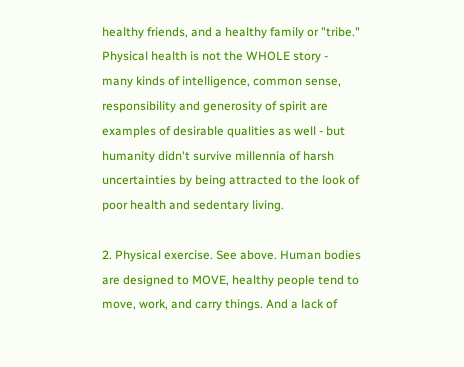healthy friends, and a healthy family or "tribe." Physical health is not the WHOLE story - many kinds of intelligence, common sense, responsibility and generosity of spirit are examples of desirable qualities as well - but humanity didn't survive millennia of harsh uncertainties by being attracted to the look of poor health and sedentary living.

2. Physical exercise. See above. Human bodies are designed to MOVE, healthy people tend to move, work, and carry things. And a lack of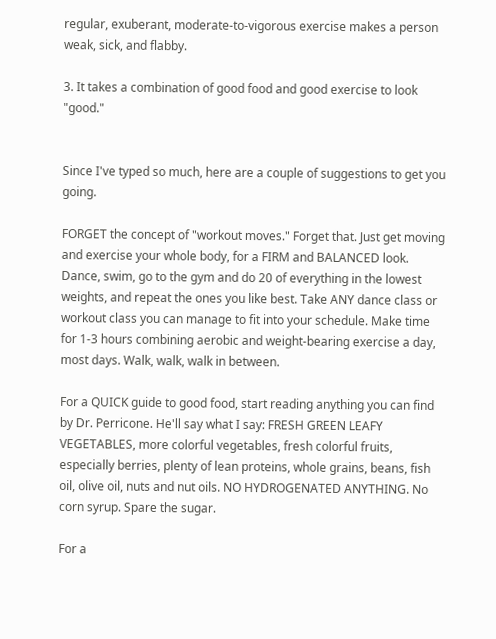regular, exuberant, moderate-to-vigorous exercise makes a person weak, sick, and flabby.

3. It takes a combination of good food and good exercise to look "good."


Since I've typed so much, here are a couple of suggestions to get you going.

FORGET the concept of "workout moves." Forget that. Just get moving and exercise your whole body, for a FIRM and BALANCED look. Dance, swim, go to the gym and do 20 of everything in the lowest weights, and repeat the ones you like best. Take ANY dance class or workout class you can manage to fit into your schedule. Make time for 1-3 hours combining aerobic and weight-bearing exercise a day, most days. Walk, walk, walk in between.

For a QUICK guide to good food, start reading anything you can find by Dr. Perricone. He'll say what I say: FRESH GREEN LEAFY VEGETABLES, more colorful vegetables, fresh colorful fruits, especially berries, plenty of lean proteins, whole grains, beans, fish oil, olive oil, nuts and nut oils. NO HYDROGENATED ANYTHING. No corn syrup. Spare the sugar.

For a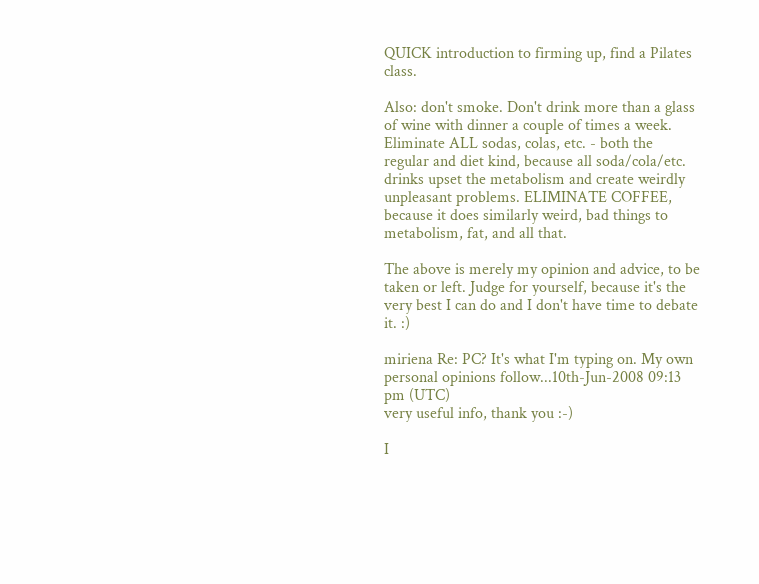QUICK introduction to firming up, find a Pilates class.

Also: don't smoke. Don't drink more than a glass of wine with dinner a couple of times a week. Eliminate ALL sodas, colas, etc. - both the regular and diet kind, because all soda/cola/etc. drinks upset the metabolism and create weirdly unpleasant problems. ELIMINATE COFFEE, because it does similarly weird, bad things to metabolism, fat, and all that.

The above is merely my opinion and advice, to be taken or left. Judge for yourself, because it's the very best I can do and I don't have time to debate it. :)

miriena Re: PC? It's what I'm typing on. My own personal opinions follow...10th-Jun-2008 09:13 pm (UTC)
very useful info, thank you :-)

I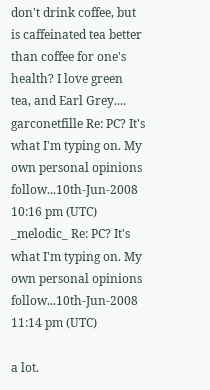don't drink coffee, but is caffeinated tea better than coffee for one's health? I love green tea, and Earl Grey....
garconetfille Re: PC? It's what I'm typing on. My own personal opinions follow...10th-Jun-2008 10:16 pm (UTC)
_melodic_ Re: PC? It's what I'm typing on. My own personal opinions follow...10th-Jun-2008 11:14 pm (UTC)

a lot.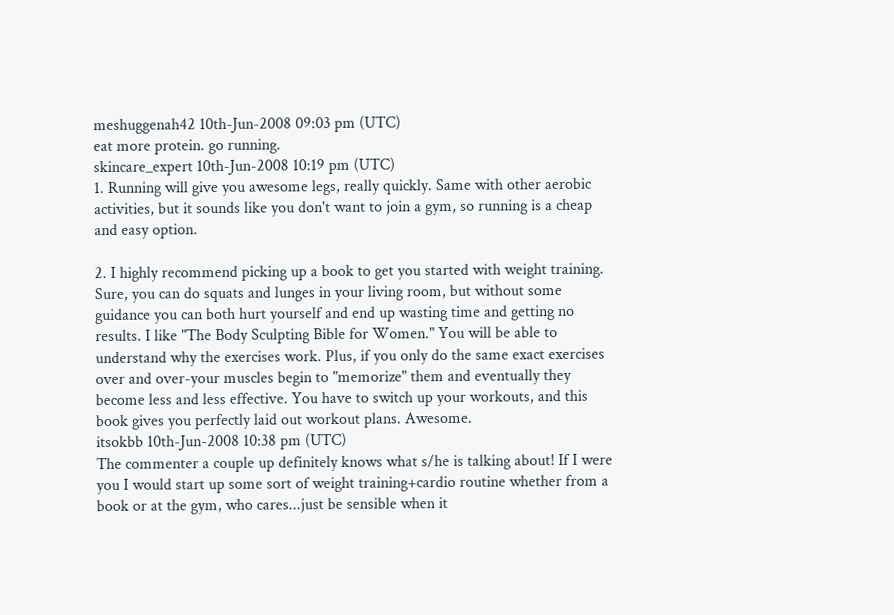meshuggenah42 10th-Jun-2008 09:03 pm (UTC)
eat more protein. go running.
skincare_expert 10th-Jun-2008 10:19 pm (UTC)
1. Running will give you awesome legs, really quickly. Same with other aerobic activities, but it sounds like you don't want to join a gym, so running is a cheap and easy option.

2. I highly recommend picking up a book to get you started with weight training. Sure, you can do squats and lunges in your living room, but without some guidance you can both hurt yourself and end up wasting time and getting no results. I like "The Body Sculpting Bible for Women." You will be able to understand why the exercises work. Plus, if you only do the same exact exercises over and over-your muscles begin to "memorize" them and eventually they become less and less effective. You have to switch up your workouts, and this book gives you perfectly laid out workout plans. Awesome.
itsokbb 10th-Jun-2008 10:38 pm (UTC)
The commenter a couple up definitely knows what s/he is talking about! If I were you I would start up some sort of weight training+cardio routine whether from a book or at the gym, who cares...just be sensible when it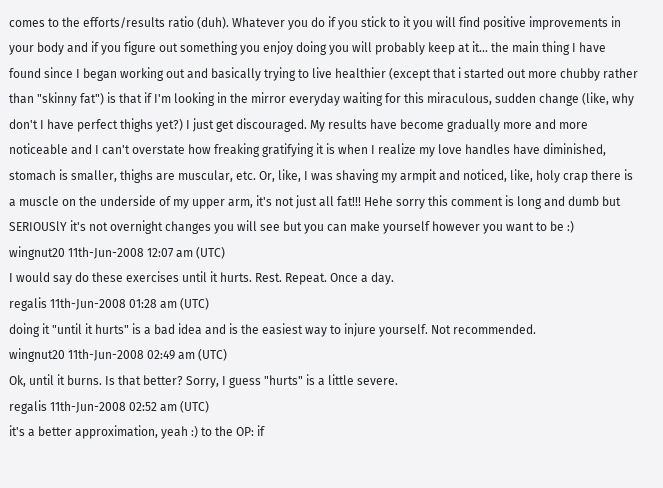comes to the efforts/results ratio (duh). Whatever you do if you stick to it you will find positive improvements in your body and if you figure out something you enjoy doing you will probably keep at it... the main thing I have found since I began working out and basically trying to live healthier (except that i started out more chubby rather than "skinny fat") is that if I'm looking in the mirror everyday waiting for this miraculous, sudden change (like, why don't I have perfect thighs yet?) I just get discouraged. My results have become gradually more and more noticeable and I can't overstate how freaking gratifying it is when I realize my love handles have diminished, stomach is smaller, thighs are muscular, etc. Or, like, I was shaving my armpit and noticed, like, holy crap there is a muscle on the underside of my upper arm, it's not just all fat!!! Hehe sorry this comment is long and dumb but SERIOUSlY it's not overnight changes you will see but you can make yourself however you want to be :)
wingnut20 11th-Jun-2008 12:07 am (UTC)
I would say do these exercises until it hurts. Rest. Repeat. Once a day.
regalis 11th-Jun-2008 01:28 am (UTC)
doing it "until it hurts" is a bad idea and is the easiest way to injure yourself. Not recommended.
wingnut20 11th-Jun-2008 02:49 am (UTC)
Ok, until it burns. Is that better? Sorry, I guess "hurts" is a little severe.
regalis 11th-Jun-2008 02:52 am (UTC)
it's a better approximation, yeah :) to the OP: if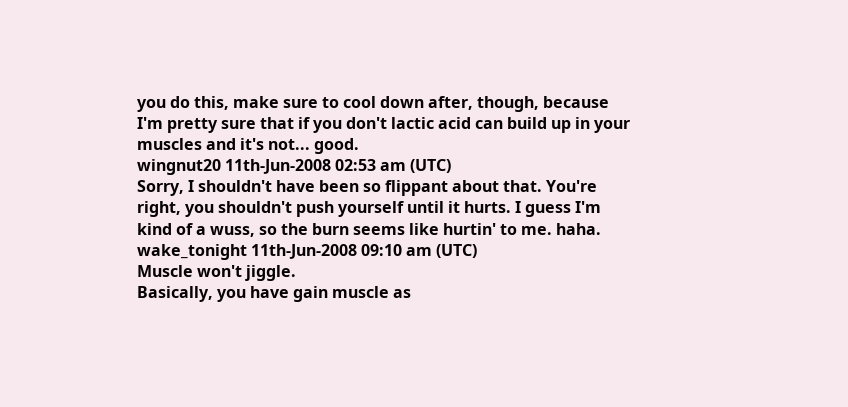you do this, make sure to cool down after, though, because I'm pretty sure that if you don't lactic acid can build up in your muscles and it's not... good.
wingnut20 11th-Jun-2008 02:53 am (UTC)
Sorry, I shouldn't have been so flippant about that. You're right, you shouldn't push yourself until it hurts. I guess I'm kind of a wuss, so the burn seems like hurtin' to me. haha.
wake_tonight 11th-Jun-2008 09:10 am (UTC)
Muscle won't jiggle.
Basically, you have gain muscle as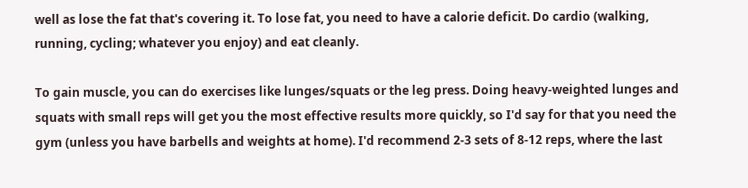well as lose the fat that's covering it. To lose fat, you need to have a calorie deficit. Do cardio (walking, running, cycling; whatever you enjoy) and eat cleanly.

To gain muscle, you can do exercises like lunges/squats or the leg press. Doing heavy-weighted lunges and squats with small reps will get you the most effective results more quickly, so I'd say for that you need the gym (unless you have barbells and weights at home). I'd recommend 2-3 sets of 8-12 reps, where the last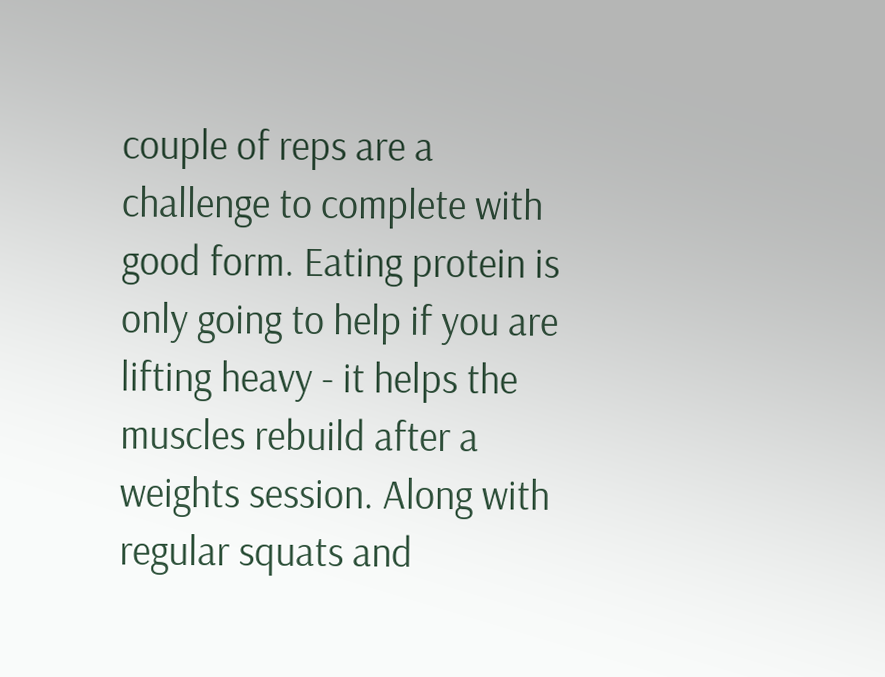couple of reps are a challenge to complete with good form. Eating protein is only going to help if you are lifting heavy - it helps the muscles rebuild after a weights session. Along with regular squats and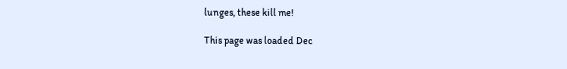lunges, these kill me!

This page was loaded Dec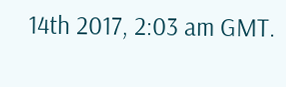14th 2017, 2:03 am GMT.